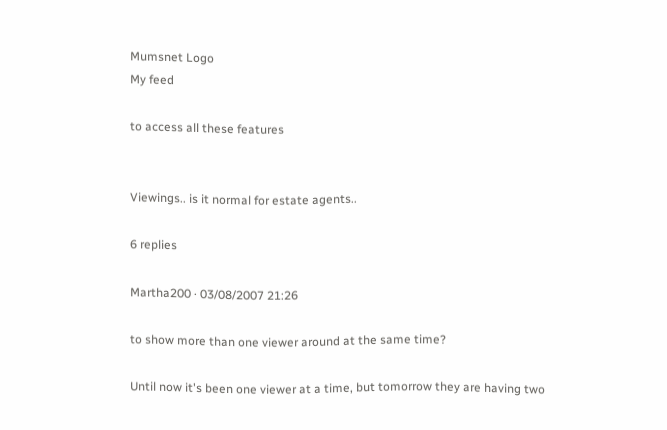Mumsnet Logo
My feed

to access all these features


Viewings.. is it normal for estate agents..

6 replies

Martha200 · 03/08/2007 21:26

to show more than one viewer around at the same time?

Until now it's been one viewer at a time, but tomorrow they are having two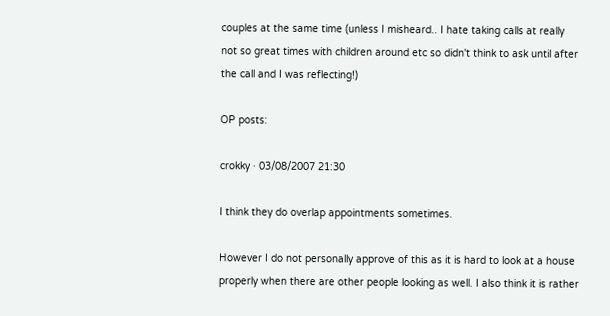couples at the same time (unless I misheard.. I hate taking calls at really not so great times with children around etc so didn't think to ask until after the call and I was reflecting!)

OP posts:

crokky · 03/08/2007 21:30

I think they do overlap appointments sometimes.

However I do not personally approve of this as it is hard to look at a house properly when there are other people looking as well. I also think it is rather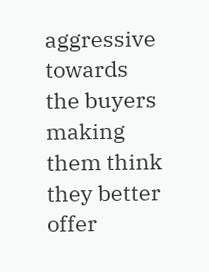aggressive towards the buyers making them think they better offer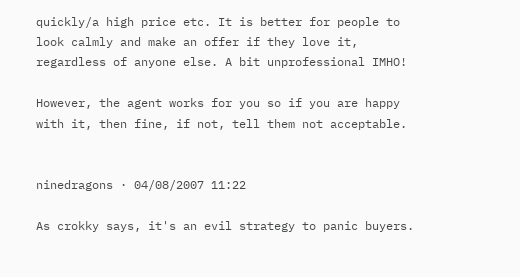quickly/a high price etc. It is better for people to look calmly and make an offer if they love it, regardless of anyone else. A bit unprofessional IMHO!

However, the agent works for you so if you are happy with it, then fine, if not, tell them not acceptable.


ninedragons · 04/08/2007 11:22

As crokky says, it's an evil strategy to panic buyers.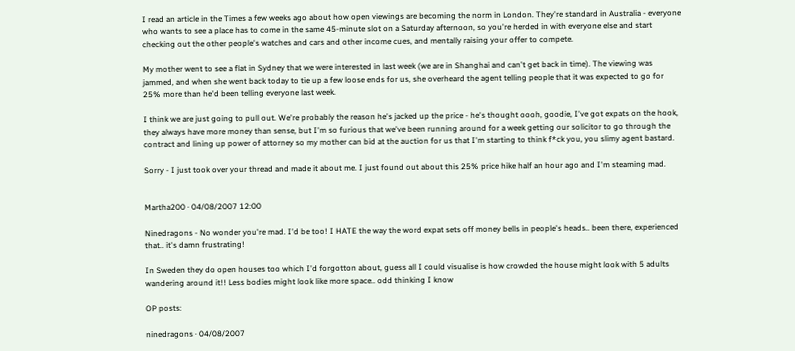I read an article in the Times a few weeks ago about how open viewings are becoming the norm in London. They're standard in Australia - everyone who wants to see a place has to come in the same 45-minute slot on a Saturday afternoon, so you're herded in with everyone else and start checking out the other people's watches and cars and other income cues, and mentally raising your offer to compete.

My mother went to see a flat in Sydney that we were interested in last week (we are in Shanghai and can't get back in time). The viewing was jammed, and when she went back today to tie up a few loose ends for us, she overheard the agent telling people that it was expected to go for 25% more than he'd been telling everyone last week.

I think we are just going to pull out. We're probably the reason he's jacked up the price - he's thought oooh, goodie, I've got expats on the hook, they always have more money than sense, but I'm so furious that we've been running around for a week getting our solicitor to go through the contract and lining up power of attorney so my mother can bid at the auction for us that I'm starting to think f*ck you, you slimy agent bastard.

Sorry - I just took over your thread and made it about me. I just found out about this 25% price hike half an hour ago and I'm steaming mad.


Martha200 · 04/08/2007 12:00

Ninedragons - No wonder you're mad. I'd be too! I HATE the way the word expat sets off money bells in people's heads.. been there, experienced that.. it's damn frustrating!

In Sweden they do open houses too which I'd forgotton about, guess all I could visualise is how crowded the house might look with 5 adults wandering around it!! Less bodies might look like more space.. odd thinking I know

OP posts:

ninedragons · 04/08/2007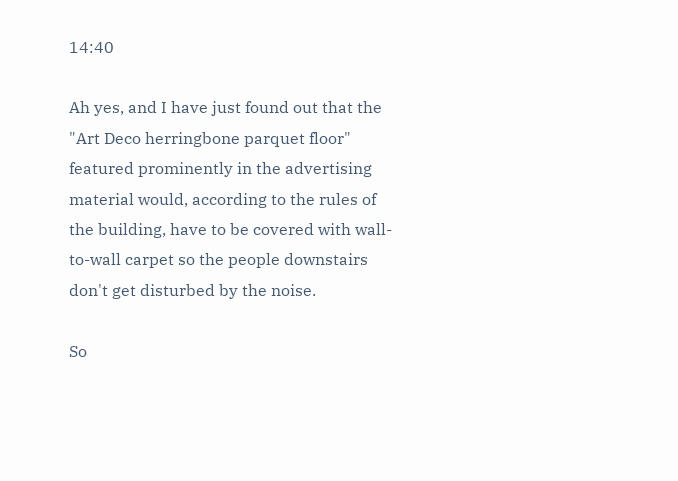14:40

Ah yes, and I have just found out that the "Art Deco herringbone parquet floor" featured prominently in the advertising material would, according to the rules of the building, have to be covered with wall-to-wall carpet so the people downstairs don't get disturbed by the noise.

So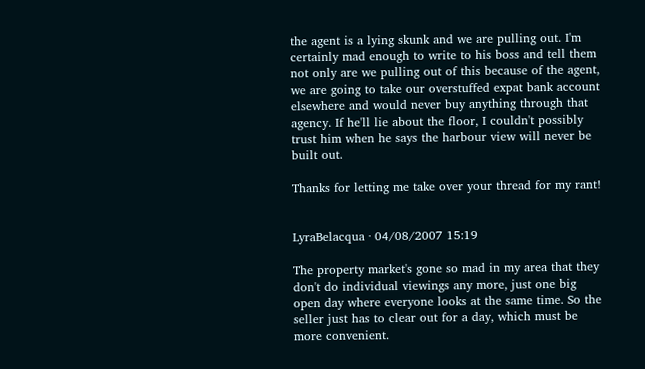the agent is a lying skunk and we are pulling out. I'm certainly mad enough to write to his boss and tell them not only are we pulling out of this because of the agent, we are going to take our overstuffed expat bank account elsewhere and would never buy anything through that agency. If he'll lie about the floor, I couldn't possibly trust him when he says the harbour view will never be built out.

Thanks for letting me take over your thread for my rant!


LyraBelacqua · 04/08/2007 15:19

The property market's gone so mad in my area that they don't do individual viewings any more, just one big open day where everyone looks at the same time. So the seller just has to clear out for a day, which must be more convenient.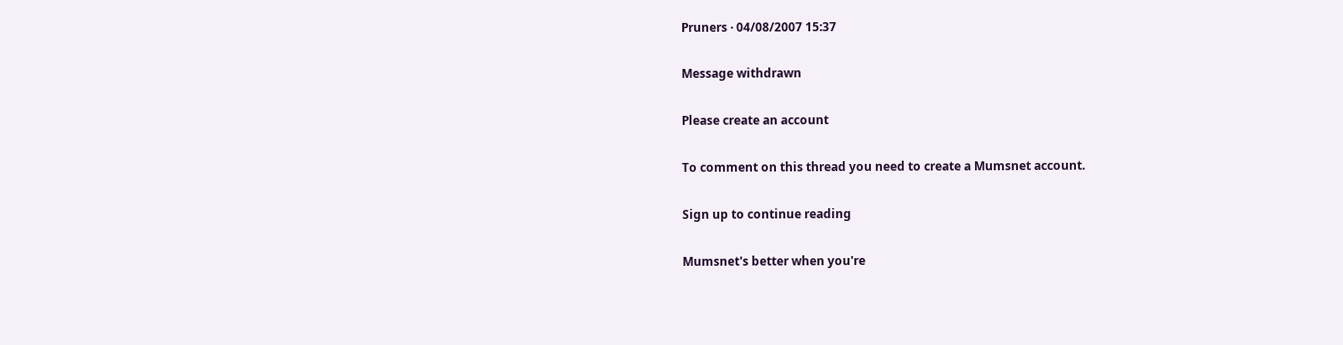Pruners · 04/08/2007 15:37

Message withdrawn

Please create an account

To comment on this thread you need to create a Mumsnet account.

Sign up to continue reading

Mumsnet's better when you're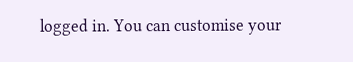logged in. You can customise your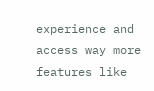experience and access way more features like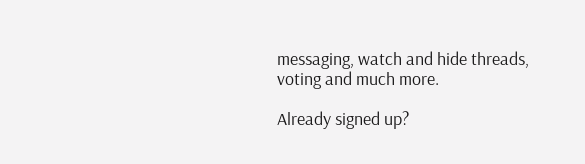messaging, watch and hide threads, voting and much more.

Already signed up?